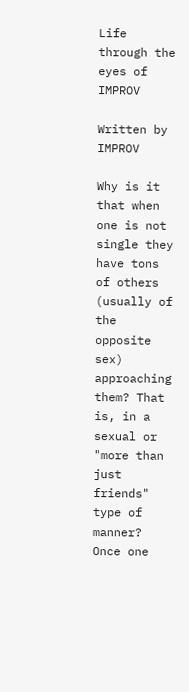Life through the eyes of IMPROV

Written by IMPROV

Why is it that when one is not single they have tons of others (usually of the opposite sex) approaching them? That is, in a sexual or "more than just friends" type of manner? Once one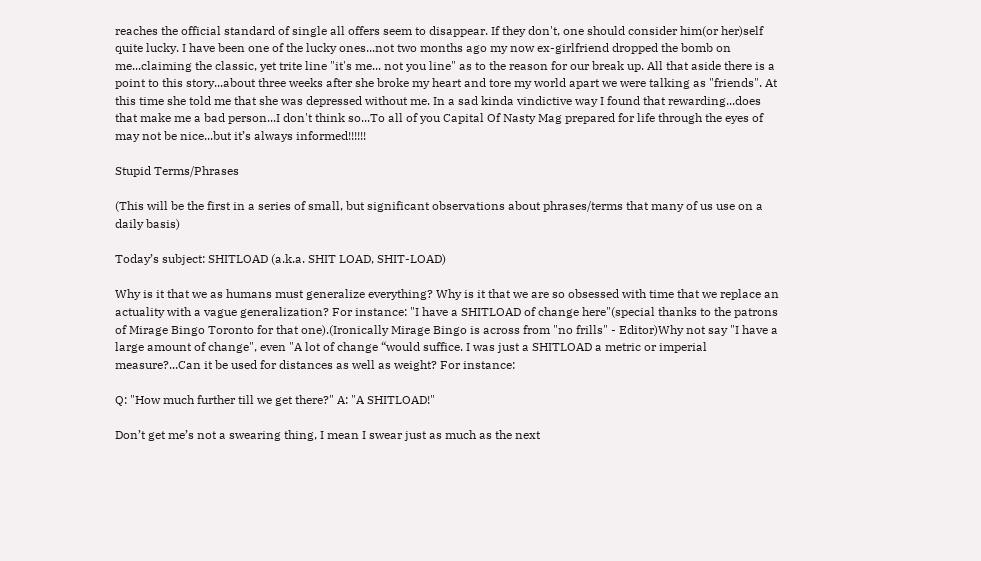reaches the official standard of single all offers seem to disappear. If they don't, one should consider him(or her)self quite lucky. I have been one of the lucky ones...not two months ago my now ex-girlfriend dropped the bomb on me...claiming the classic, yet trite line "it's me... not you line" as to the reason for our break up. All that aside there is a point to this story...about three weeks after she broke my heart and tore my world apart we were talking as "friends". At this time she told me that she was depressed without me. In a sad kinda vindictive way I found that rewarding...does that make me a bad person...I don't think so...To all of you Capital Of Nasty Mag prepared for life through the eyes of may not be nice...but it’s always informed!!!!!!

Stupid Terms/Phrases

(This will be the first in a series of small, but significant observations about phrases/terms that many of us use on a daily basis)

Today’s subject: SHITLOAD (a.k.a. SHIT LOAD, SHIT-LOAD)

Why is it that we as humans must generalize everything? Why is it that we are so obsessed with time that we replace an actuality with a vague generalization? For instance: "I have a SHITLOAD of change here"(special thanks to the patrons of Mirage Bingo Toronto for that one).(Ironically Mirage Bingo is across from "no frills" - Editor)Why not say "I have a large amount of change", even "A lot of change “would suffice. I was just a SHITLOAD a metric or imperial measure?...Can it be used for distances as well as weight? For instance:

Q: "How much further till we get there?" A: "A SHITLOAD!"

Don’t get me’s not a swearing thing, I mean I swear just as much as the next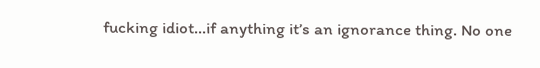fucking idiot...if anything it’s an ignorance thing. No one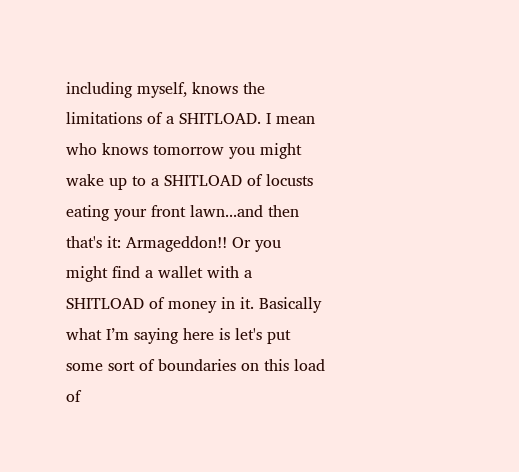including myself, knows the limitations of a SHITLOAD. I mean who knows tomorrow you might wake up to a SHITLOAD of locusts eating your front lawn...and then that's it: Armageddon!! Or you might find a wallet with a SHITLOAD of money in it. Basically what I’m saying here is let's put some sort of boundaries on this load of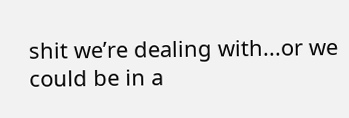shit we’re dealing with...or we could be in a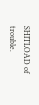SHITLOAD of trouble.